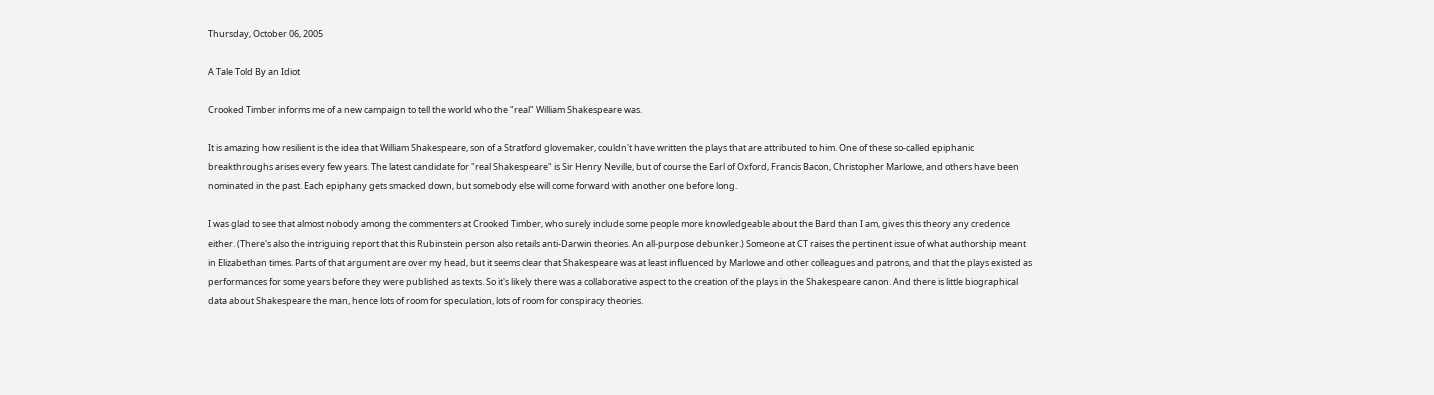Thursday, October 06, 2005

A Tale Told By an Idiot

Crooked Timber informs me of a new campaign to tell the world who the "real" William Shakespeare was.

It is amazing how resilient is the idea that William Shakespeare, son of a Stratford glovemaker, couldn't have written the plays that are attributed to him. One of these so-called epiphanic breakthroughs arises every few years. The latest candidate for "real Shakespeare" is Sir Henry Neville, but of course the Earl of Oxford, Francis Bacon, Christopher Marlowe, and others have been nominated in the past. Each epiphany gets smacked down, but somebody else will come forward with another one before long.

I was glad to see that almost nobody among the commenters at Crooked Timber, who surely include some people more knowledgeable about the Bard than I am, gives this theory any credence either. (There's also the intriguing report that this Rubinstein person also retails anti-Darwin theories. An all-purpose debunker.) Someone at CT raises the pertinent issue of what authorship meant in Elizabethan times. Parts of that argument are over my head, but it seems clear that Shakespeare was at least influenced by Marlowe and other colleagues and patrons, and that the plays existed as performances for some years before they were published as texts. So it's likely there was a collaborative aspect to the creation of the plays in the Shakespeare canon. And there is little biographical data about Shakespeare the man, hence lots of room for speculation, lots of room for conspiracy theories.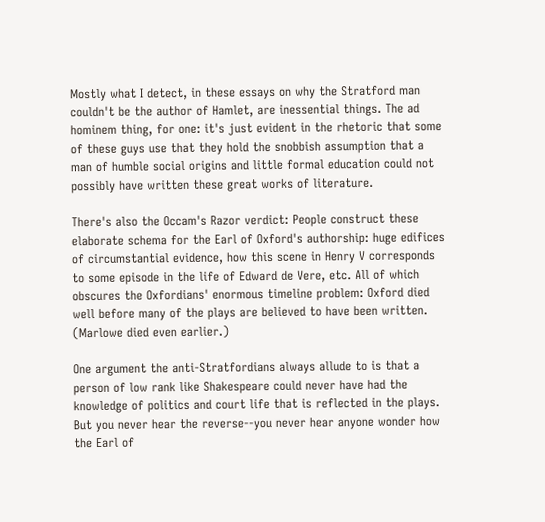Mostly what I detect, in these essays on why the Stratford man couldn't be the author of Hamlet, are inessential things. The ad hominem thing, for one: it's just evident in the rhetoric that some of these guys use that they hold the snobbish assumption that a man of humble social origins and little formal education could not possibly have written these great works of literature.

There's also the Occam's Razor verdict: People construct these elaborate schema for the Earl of Oxford's authorship: huge edifices of circumstantial evidence, how this scene in Henry V corresponds to some episode in the life of Edward de Vere, etc. All of which obscures the Oxfordians' enormous timeline problem: Oxford died well before many of the plays are believed to have been written. (Marlowe died even earlier.)

One argument the anti-Stratfordians always allude to is that a person of low rank like Shakespeare could never have had the knowledge of politics and court life that is reflected in the plays. But you never hear the reverse--you never hear anyone wonder how the Earl of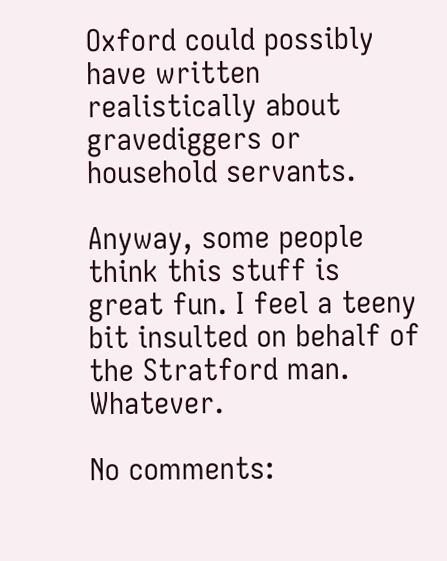Oxford could possibly have written realistically about gravediggers or household servants.

Anyway, some people think this stuff is great fun. I feel a teeny bit insulted on behalf of the Stratford man. Whatever.

No comments: